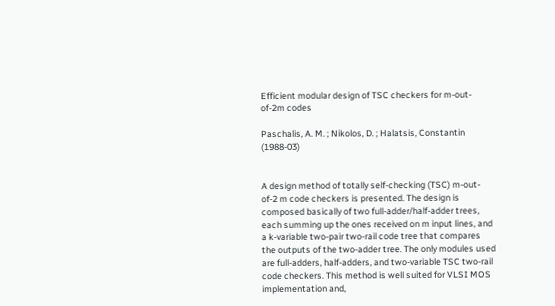Efficient modular design of TSC checkers for m-out-of-2m codes

Paschalis, A. M. ; Nikolos, D. ; Halatsis, Constantin (1988-03)


A design method of totally self-checking (TSC) m-out-of-2 m code checkers is presented. The design is composed basically of two full-adder/half-adder trees, each summing up the ones received on m input lines, and a k-variable two-pair two-rail code tree that compares the outputs of the two-adder tree. The only modules used are full-adders, half-adders, and two-variable TSC two-rail code checkers. This method is well suited for VLSI MOS implementation and,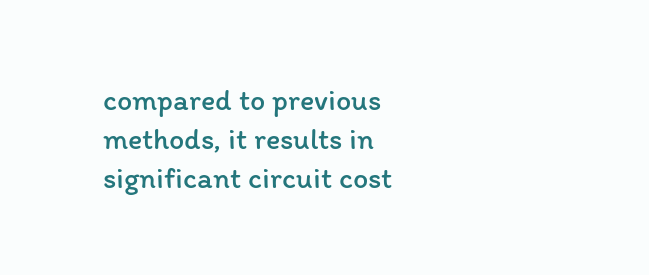compared to previous methods, it results in significant circuit cost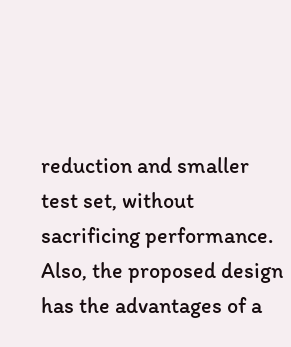reduction and smaller test set, without sacrificing performance. Also, the proposed design has the advantages of a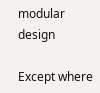modular design

Except where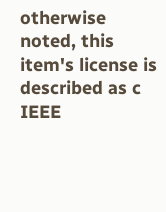otherwise noted, this item's license is described as c IEEE